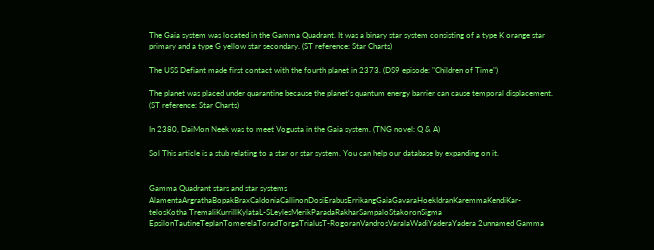The Gaia system was located in the Gamma Quadrant. It was a binary star system consisting of a type K orange star primary and a type G yellow star secondary. (ST reference: Star Charts)

The USS Defiant made first contact with the fourth planet in 2373. (DS9 episode: "Children of Time")

The planet was placed under quarantine because the planet's quantum energy barrier can cause temporal displacement. (ST reference: Star Charts)

In 2380, DaiMon Neek was to meet Vogusta in the Gaia system. (TNG novel: Q & A)

Sol This article is a stub relating to a star or star system. You can help our database by expanding on it.


Gamma Quadrant stars and star systems
AlamentaArgrathaBopakBraxCaldoniaCallinonDosiErabusErrikangGaiaGavaraHoekIdranKaremmaKendiKar-telosKotha TremaliKurrillKylataL-SLeylesMerikParadaRakharSampaloStakoronSigma EpsilonTautineTeplanTomerelaToradTorgaTrialusT-RogoranVandrosVaralaWadiYaderaYadera 2unnamed Gamma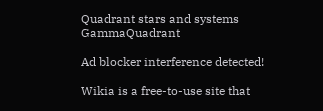Quadrant stars and systems GammaQuadrant

Ad blocker interference detected!

Wikia is a free-to-use site that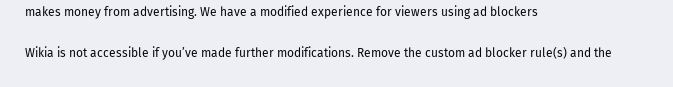makes money from advertising. We have a modified experience for viewers using ad blockers

Wikia is not accessible if you’ve made further modifications. Remove the custom ad blocker rule(s) and the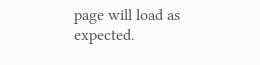page will load as expected.